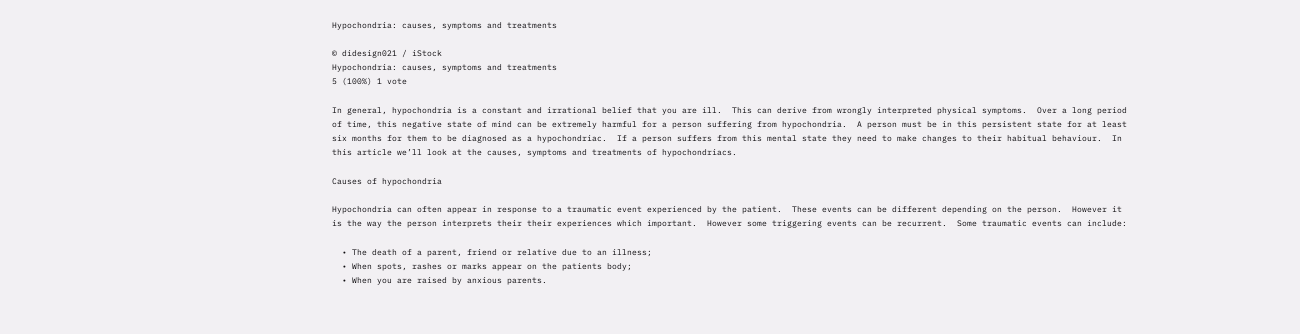Hypochondria: causes, symptoms and treatments

© didesign021 / iStock
Hypochondria: causes, symptoms and treatments
5 (100%) 1 vote

In general, hypochondria is a constant and irrational belief that you are ill.  This can derive from wrongly interpreted physical symptoms.  Over a long period of time, this negative state of mind can be extremely harmful for a person suffering from hypochondria.  A person must be in this persistent state for at least six months for them to be diagnosed as a hypochondriac.  If a person suffers from this mental state they need to make changes to their habitual behaviour.  In this article we’ll look at the causes, symptoms and treatments of hypochondriacs.

Causes of hypochondria

Hypochondria can often appear in response to a traumatic event experienced by the patient.  These events can be different depending on the person.  However it is the way the person interprets their their experiences which important.  However some triggering events can be recurrent.  Some traumatic events can include:

  • The death of a parent, friend or relative due to an illness;
  • When spots, rashes or marks appear on the patients body;
  • When you are raised by anxious parents.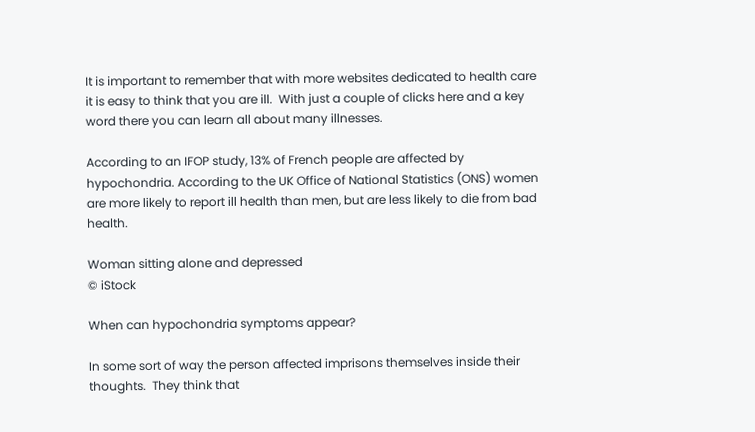It is important to remember that with more websites dedicated to health care it is easy to think that you are ill.  With just a couple of clicks here and a key word there you can learn all about many illnesses.

According to an IFOP study, 13% of French people are affected by hypochondria. According to the UK Office of National Statistics (ONS) women are more likely to report ill health than men, but are less likely to die from bad health.

Woman sitting alone and depressed
© iStock

When can hypochondria symptoms appear?

In some sort of way the person affected imprisons themselves inside their thoughts.  They think that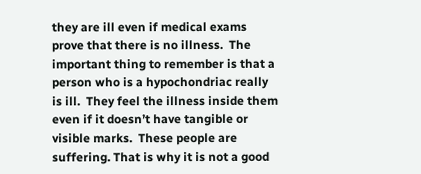they are ill even if medical exams prove that there is no illness.  The important thing to remember is that a person who is a hypochondriac really is ill.  They feel the illness inside them even if it doesn’t have tangible or visible marks.  These people are suffering. That is why it is not a good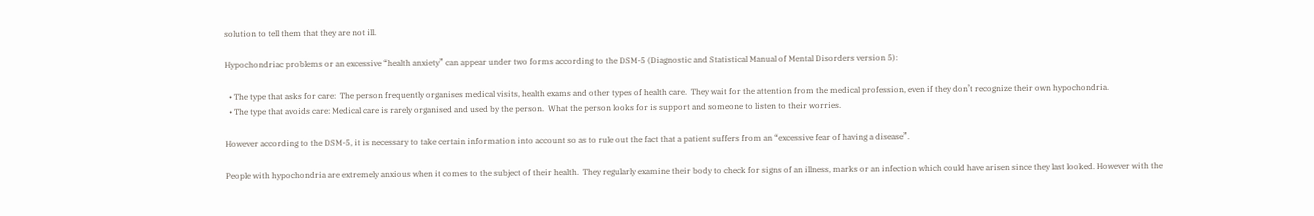solution to tell them that they are not ill.

Hypochondriac problems or an excessive “health anxiety” can appear under two forms according to the DSM-5 (Diagnostic and Statistical Manual of Mental Disorders version 5):

  • The type that asks for care:  The person frequently organises medical visits, health exams and other types of health care.  They wait for the attention from the medical profession, even if they don’t recognize their own hypochondria.
  • The type that avoids care: Medical care is rarely organised and used by the person.  What the person looks for is support and someone to listen to their worries.

However according to the DSM-5, it is necessary to take certain information into account so as to rule out the fact that a patient suffers from an “excessive fear of having a disease”.

People with hypochondria are extremely anxious when it comes to the subject of their health.  They regularly examine their body to check for signs of an illness, marks or an infection which could have arisen since they last looked. However with the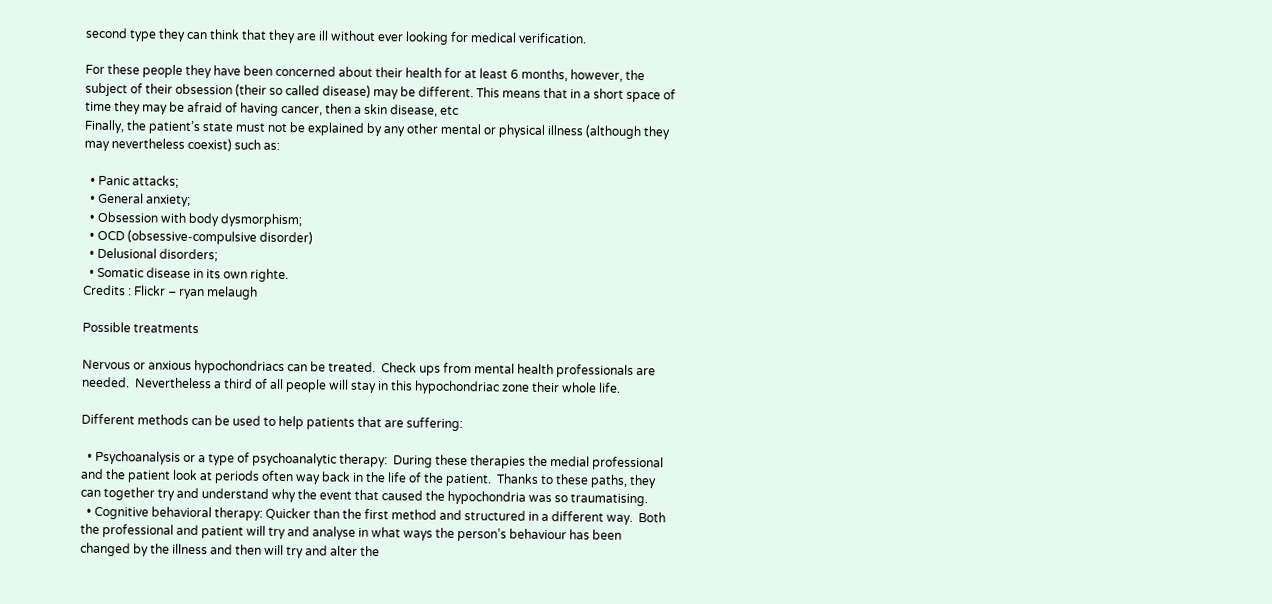second type they can think that they are ill without ever looking for medical verification.

For these people they have been concerned about their health for at least 6 months, however, the subject of their obsession (their so called disease) may be different. This means that in a short space of time they may be afraid of having cancer, then a skin disease, etc
Finally, the patient’s state must not be explained by any other mental or physical illness (although they may nevertheless coexist) such as:

  • Panic attacks;
  • General anxiety;
  • Obsession with body dysmorphism;
  • OCD (obsessive-compulsive disorder)
  • Delusional disorders;
  • Somatic disease in its own righte.
Credits : Flickr – ryan melaugh

Possible treatments

Nervous or anxious hypochondriacs can be treated.  Check ups from mental health professionals are needed.  Nevertheless a third of all people will stay in this hypochondriac zone their whole life.

Different methods can be used to help patients that are suffering:

  • Psychoanalysis or a type of psychoanalytic therapy:  During these therapies the medial professional and the patient look at periods often way back in the life of the patient.  Thanks to these paths, they can together try and understand why the event that caused the hypochondria was so traumatising.
  • Cognitive behavioral therapy: Quicker than the first method and structured in a different way.  Both the professional and patient will try and analyse in what ways the person’s behaviour has been changed by the illness and then will try and alter the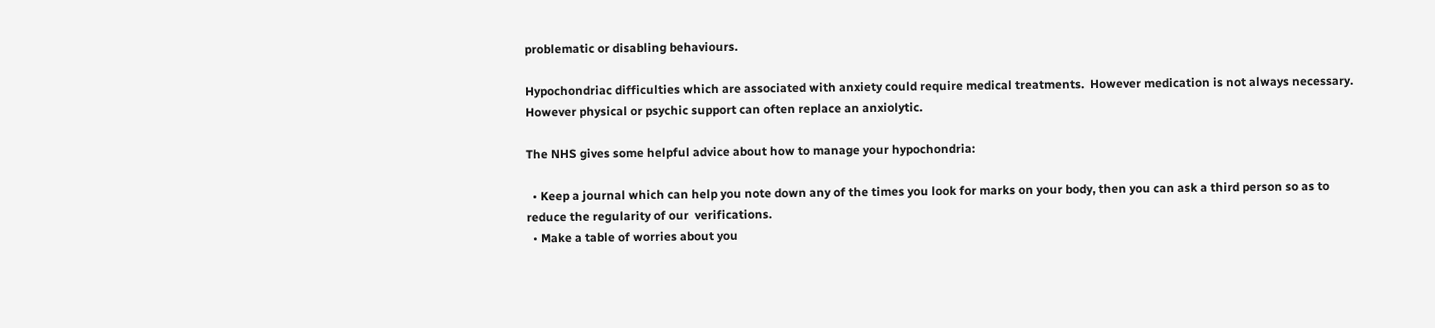problematic or disabling behaviours.

Hypochondriac difficulties which are associated with anxiety could require medical treatments.  However medication is not always necessary.  However physical or psychic support can often replace an anxiolytic.

The NHS gives some helpful advice about how to manage your hypochondria:

  • Keep a journal which can help you note down any of the times you look for marks on your body, then you can ask a third person so as to reduce the regularity of our  verifications.
  • Make a table of worries about you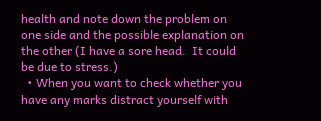health and note down the problem on one side and the possible explanation on the other (I have a sore head.  It could be due to stress.)
  • When you want to check whether you have any marks distract yourself with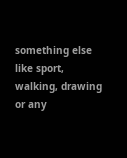something else like sport, walking, drawing or any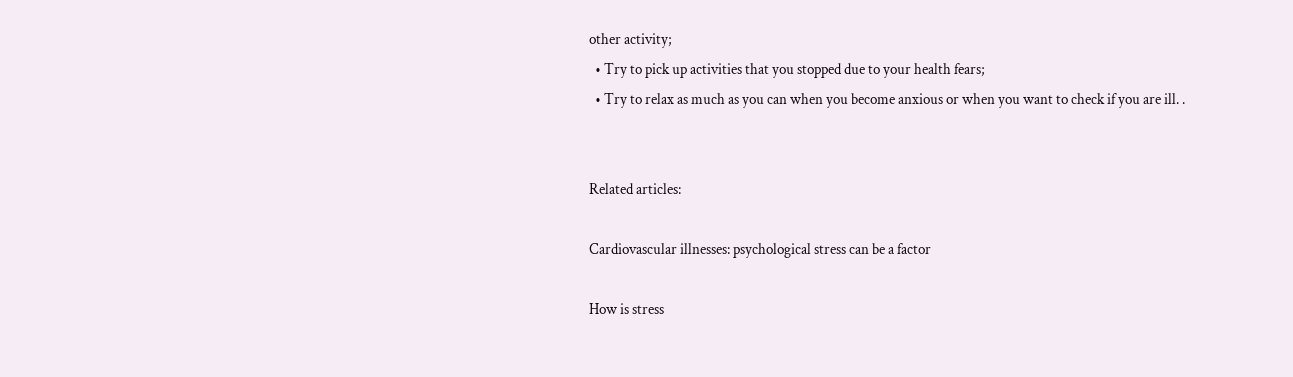other activity;
  • Try to pick up activities that you stopped due to your health fears;
  • Try to relax as much as you can when you become anxious or when you want to check if you are ill. .


Related articles:

Cardiovascular illnesses: psychological stress can be a factor

How is stress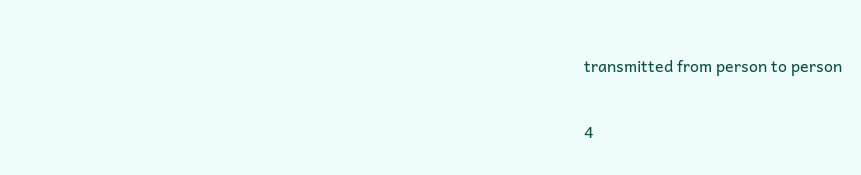transmitted from person to person

4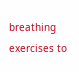breathing exercises to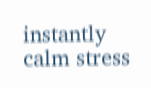instantly calm stress